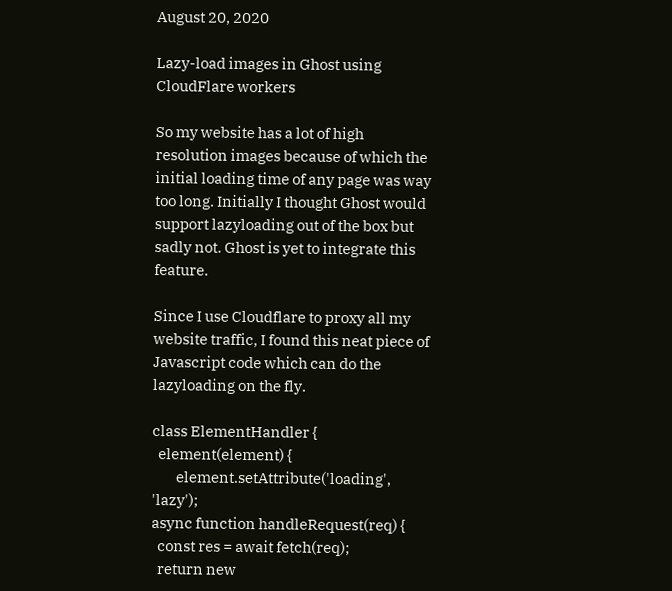August 20, 2020

Lazy-load images in Ghost using CloudFlare workers

So my website has a lot of high resolution images because of which the initial loading time of any page was way too long. Initially I thought Ghost would support lazyloading out of the box but sadly not. Ghost is yet to integrate this feature.

Since I use Cloudflare to proxy all my website traffic, I found this neat piece of Javascript code which can do the lazyloading on the fly.

class ElementHandler {
  element(element) {
        element.setAttribute('loading', 'lazy');
async function handleRequest(req) {
  const res = await fetch(req);
  return new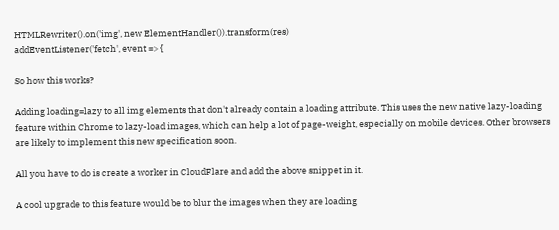HTMLRewriter().on('img', new ElementHandler()).transform(res)
addEventListener('fetch', event => {

So how this works?

Adding loading=lazy to all img elements that don't already contain a loading attribute. This uses the new native lazy-loading feature within Chrome to lazy-load images, which can help a lot of page-weight, especially on mobile devices. Other browsers are likely to implement this new specification soon.

All you have to do is create a worker in CloudFlare and add the above snippet in it.

A cool upgrade to this feature would be to blur the images when they are loading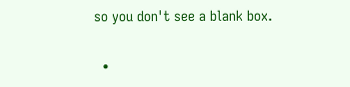so you don't see a blank box.

  •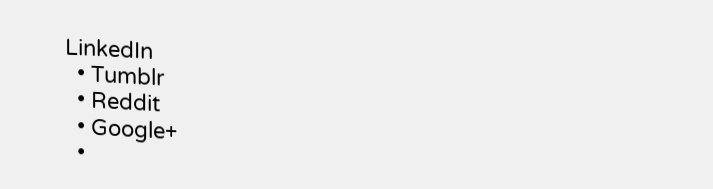LinkedIn
  • Tumblr
  • Reddit
  • Google+
  •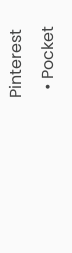Pinterest
  • Pocket